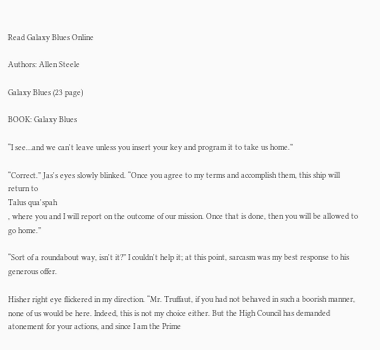Read Galaxy Blues Online

Authors: Allen Steele

Galaxy Blues (23 page)

BOOK: Galaxy Blues

“I see…and we can't leave unless you insert your key and program it to take us home.”

“Correct.” Jas's eyes slowly blinked. “Once you agree to my terms and accomplish them, this ship will return to
Talus qua'spah
, where you and I will report on the outcome of our mission. Once that is done, then you will be allowed to go home.”

“Sort of a roundabout way, isn't it?” I couldn't help it; at this point, sarcasm was my best response to his generous offer.

Hisher right eye flickered in my direction. “Mr. Truffaut, if you had not behaved in such a boorish manner, none of us would be here. Indeed, this is not my choice either. But the High Council has demanded atonement for your actions, and since I am the Prime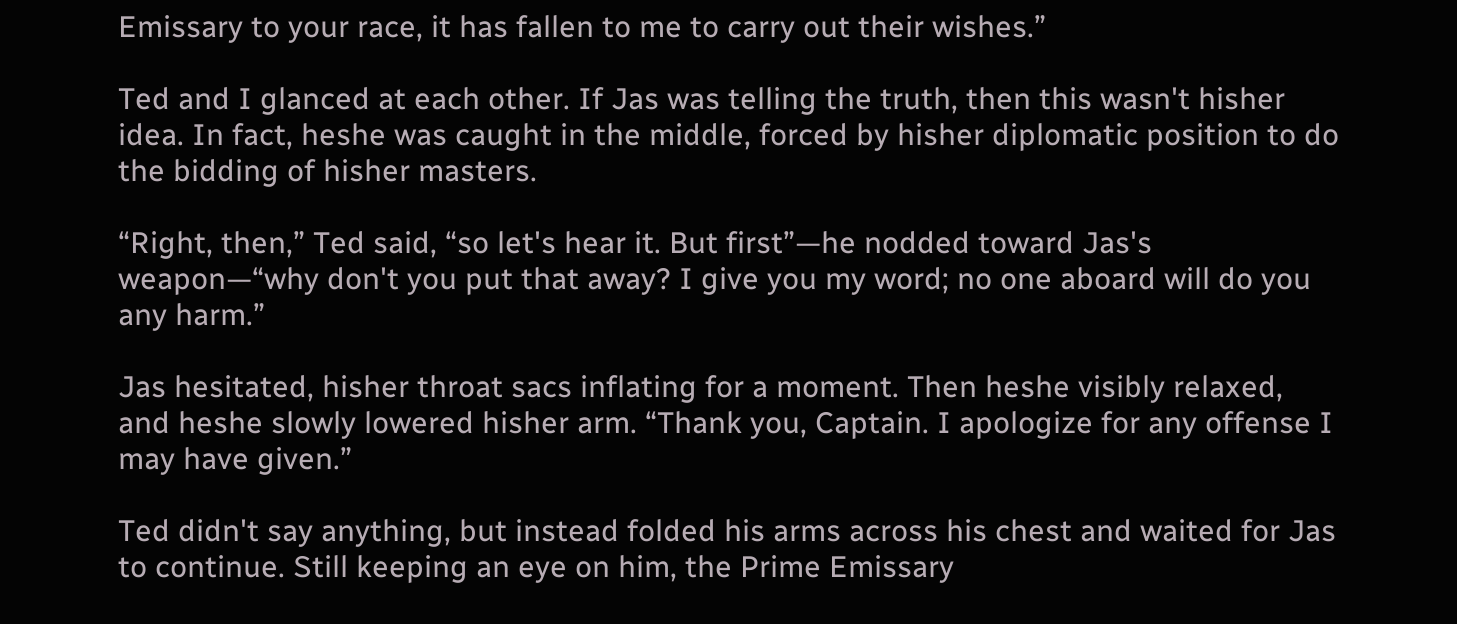Emissary to your race, it has fallen to me to carry out their wishes.”

Ted and I glanced at each other. If Jas was telling the truth, then this wasn't hisher idea. In fact, heshe was caught in the middle, forced by hisher diplomatic position to do the bidding of hisher masters.

“Right, then,” Ted said, “so let's hear it. But first”—he nodded toward Jas's weapon—“why don't you put that away? I give you my word; no one aboard will do you any harm.”

Jas hesitated, hisher throat sacs inflating for a moment. Then heshe visibly relaxed, and heshe slowly lowered hisher arm. “Thank you, Captain. I apologize for any offense I may have given.”

Ted didn't say anything, but instead folded his arms across his chest and waited for Jas to continue. Still keeping an eye on him, the Prime Emissary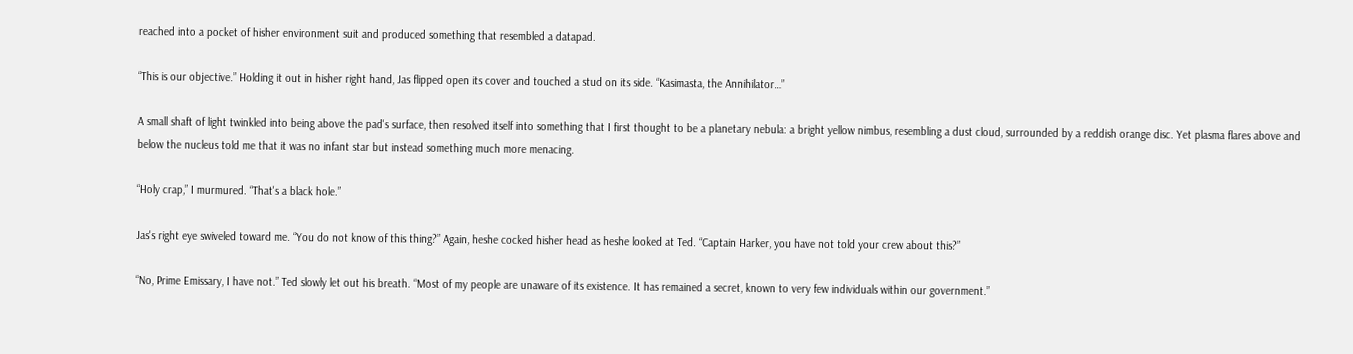reached into a pocket of hisher environment suit and produced something that resembled a datapad.

“This is our objective.” Holding it out in hisher right hand, Jas flipped open its cover and touched a stud on its side. “Kasimasta, the Annihilator…”

A small shaft of light twinkled into being above the pad's surface, then resolved itself into something that I first thought to be a planetary nebula: a bright yellow nimbus, resembling a dust cloud, surrounded by a reddish orange disc. Yet plasma flares above and below the nucleus told me that it was no infant star but instead something much more menacing.

“Holy crap,” I murmured. “That's a black hole.”

Jas's right eye swiveled toward me. “You do not know of this thing?” Again, heshe cocked hisher head as heshe looked at Ted. “Captain Harker, you have not told your crew about this?”

“No, Prime Emissary, I have not.” Ted slowly let out his breath. “Most of my people are unaware of its existence. It has remained a secret, known to very few individuals within our government.”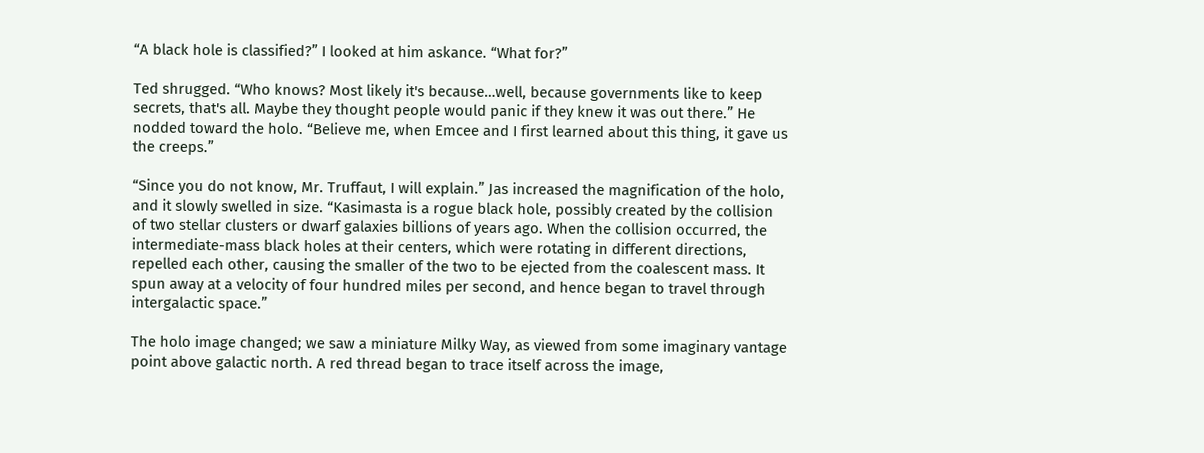“A black hole is classified?” I looked at him askance. “What for?”

Ted shrugged. “Who knows? Most likely it's because…well, because governments like to keep secrets, that's all. Maybe they thought people would panic if they knew it was out there.” He nodded toward the holo. “Believe me, when Emcee and I first learned about this thing, it gave us the creeps.”

“Since you do not know, Mr. Truffaut, I will explain.” Jas increased the magnification of the holo, and it slowly swelled in size. “Kasimasta is a rogue black hole, possibly created by the collision of two stellar clusters or dwarf galaxies billions of years ago. When the collision occurred, the intermediate-mass black holes at their centers, which were rotating in different directions, repelled each other, causing the smaller of the two to be ejected from the coalescent mass. It spun away at a velocity of four hundred miles per second, and hence began to travel through intergalactic space.”

The holo image changed; we saw a miniature Milky Way, as viewed from some imaginary vantage point above galactic north. A red thread began to trace itself across the image,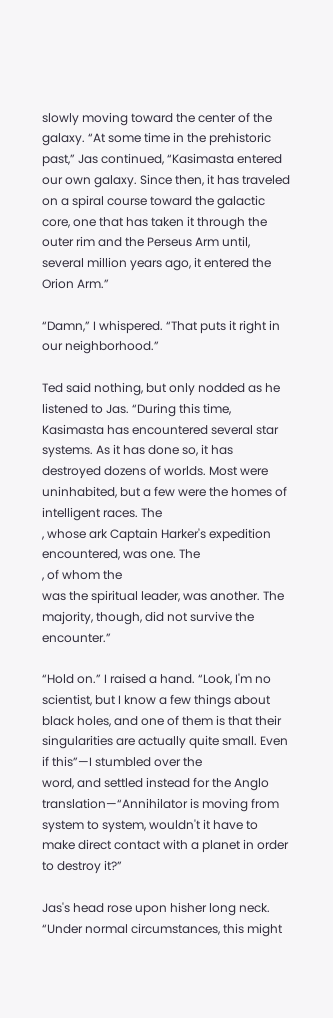slowly moving toward the center of the galaxy. “At some time in the prehistoric past,” Jas continued, “Kasimasta entered our own galaxy. Since then, it has traveled on a spiral course toward the galactic core, one that has taken it through the outer rim and the Perseus Arm until, several million years ago, it entered the Orion Arm.”

“Damn,” I whispered. “That puts it right in our neighborhood.”

Ted said nothing, but only nodded as he listened to Jas. “During this time, Kasimasta has encountered several star systems. As it has done so, it has destroyed dozens of worlds. Most were uninhabited, but a few were the homes of intelligent races. The
, whose ark Captain Harker's expedition encountered, was one. The
, of whom the
was the spiritual leader, was another. The majority, though, did not survive the encounter.”

“Hold on.” I raised a hand. “Look, I'm no scientist, but I know a few things about black holes, and one of them is that their singularities are actually quite small. Even if this”—I stumbled over the
word, and settled instead for the Anglo translation—“Annihilator is moving from system to system, wouldn't it have to make direct contact with a planet in order to destroy it?”

Jas's head rose upon hisher long neck. “Under normal circumstances, this might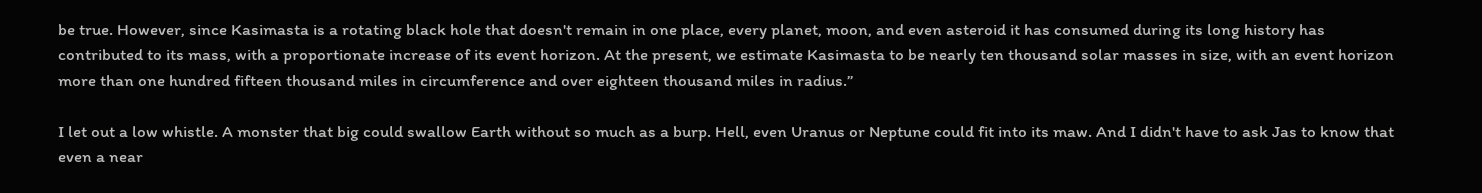be true. However, since Kasimasta is a rotating black hole that doesn't remain in one place, every planet, moon, and even asteroid it has consumed during its long history has contributed to its mass, with a proportionate increase of its event horizon. At the present, we estimate Kasimasta to be nearly ten thousand solar masses in size, with an event horizon more than one hundred fifteen thousand miles in circumference and over eighteen thousand miles in radius.”

I let out a low whistle. A monster that big could swallow Earth without so much as a burp. Hell, even Uranus or Neptune could fit into its maw. And I didn't have to ask Jas to know that even a near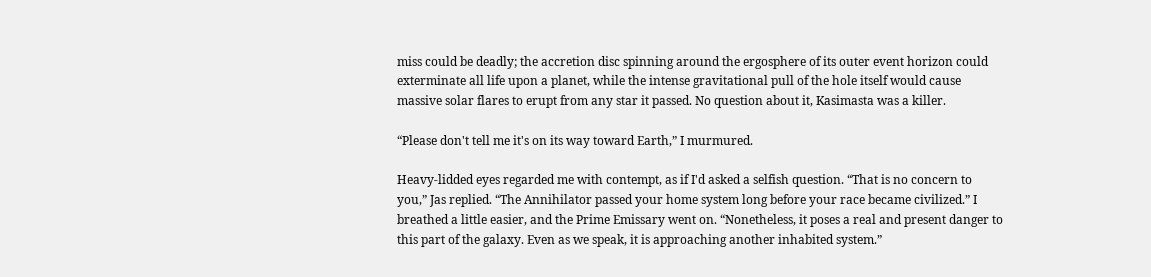miss could be deadly; the accretion disc spinning around the ergosphere of its outer event horizon could exterminate all life upon a planet, while the intense gravitational pull of the hole itself would cause massive solar flares to erupt from any star it passed. No question about it, Kasimasta was a killer.

“Please don't tell me it's on its way toward Earth,” I murmured.

Heavy-lidded eyes regarded me with contempt, as if I'd asked a selfish question. “That is no concern to you,” Jas replied. “The Annihilator passed your home system long before your race became civilized.” I breathed a little easier, and the Prime Emissary went on. “Nonetheless, it poses a real and present danger to this part of the galaxy. Even as we speak, it is approaching another inhabited system.”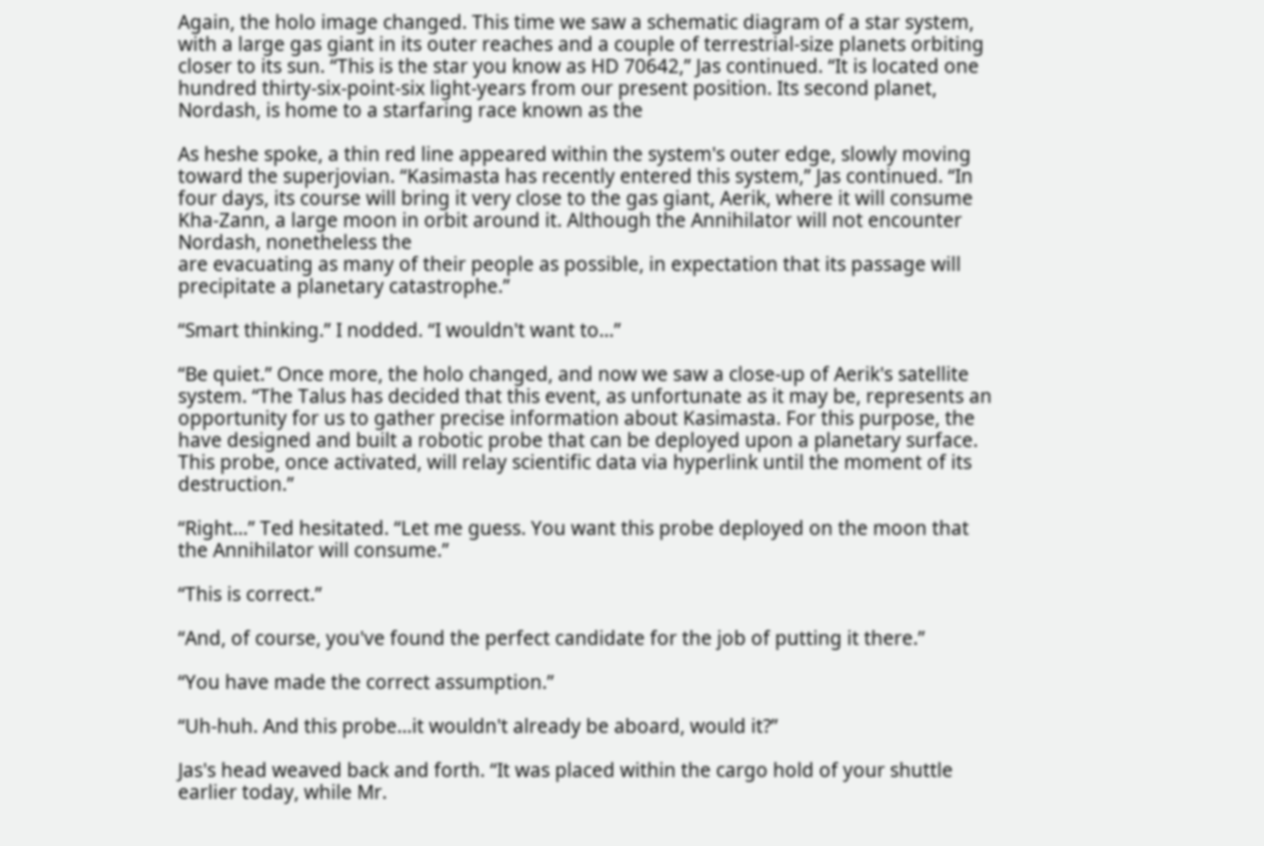Again, the holo image changed. This time we saw a schematic diagram of a star system, with a large gas giant in its outer reaches and a couple of terrestrial-size planets orbiting closer to its sun. “This is the star you know as HD 70642,” Jas continued. “It is located one hundred thirty-six-point-six light-years from our present position. Its second planet, Nordash, is home to a starfaring race known as the

As heshe spoke, a thin red line appeared within the system's outer edge, slowly moving toward the superjovian. “Kasimasta has recently entered this system,” Jas continued. “In four days, its course will bring it very close to the gas giant, Aerik, where it will consume Kha-Zann, a large moon in orbit around it. Although the Annihilator will not encounter Nordash, nonetheless the
are evacuating as many of their people as possible, in expectation that its passage will precipitate a planetary catastrophe.”

“Smart thinking.” I nodded. “I wouldn't want to…”

“Be quiet.” Once more, the holo changed, and now we saw a close-up of Aerik's satellite system. “The Talus has decided that this event, as unfortunate as it may be, represents an opportunity for us to gather precise information about Kasimasta. For this purpose, the
have designed and built a robotic probe that can be deployed upon a planetary surface. This probe, once activated, will relay scientific data via hyperlink until the moment of its destruction.”

“Right…” Ted hesitated. “Let me guess. You want this probe deployed on the moon that the Annihilator will consume.”

“This is correct.”

“And, of course, you've found the perfect candidate for the job of putting it there.”

“You have made the correct assumption.”

“Uh-huh. And this probe…it wouldn't already be aboard, would it?”

Jas's head weaved back and forth. “It was placed within the cargo hold of your shuttle earlier today, while Mr.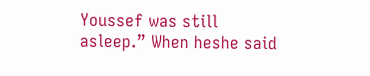Youssef was still asleep.” When heshe said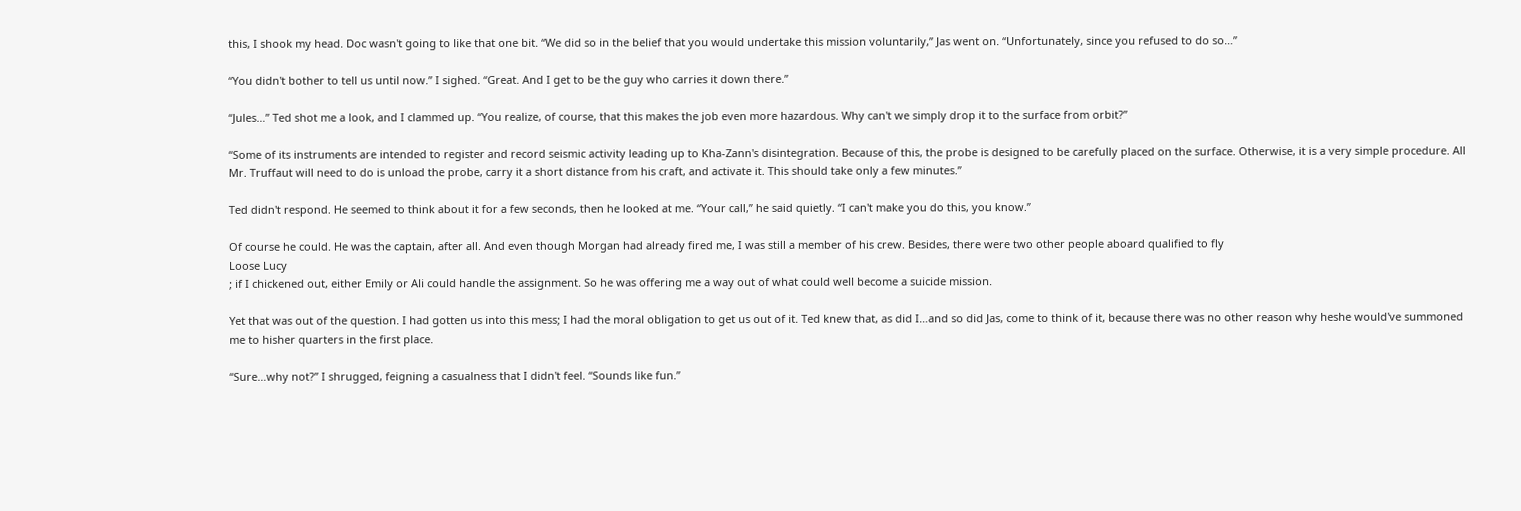this, I shook my head. Doc wasn't going to like that one bit. “We did so in the belief that you would undertake this mission voluntarily,” Jas went on. “Unfortunately, since you refused to do so…”

“You didn't bother to tell us until now.” I sighed. “Great. And I get to be the guy who carries it down there.”

“Jules…” Ted shot me a look, and I clammed up. “You realize, of course, that this makes the job even more hazardous. Why can't we simply drop it to the surface from orbit?”

“Some of its instruments are intended to register and record seismic activity leading up to Kha-Zann's disintegration. Because of this, the probe is designed to be carefully placed on the surface. Otherwise, it is a very simple procedure. All Mr. Truffaut will need to do is unload the probe, carry it a short distance from his craft, and activate it. This should take only a few minutes.”

Ted didn't respond. He seemed to think about it for a few seconds, then he looked at me. “Your call,” he said quietly. “I can't make you do this, you know.”

Of course he could. He was the captain, after all. And even though Morgan had already fired me, I was still a member of his crew. Besides, there were two other people aboard qualified to fly
Loose Lucy
; if I chickened out, either Emily or Ali could handle the assignment. So he was offering me a way out of what could well become a suicide mission.

Yet that was out of the question. I had gotten us into this mess; I had the moral obligation to get us out of it. Ted knew that, as did I…and so did Jas, come to think of it, because there was no other reason why heshe would've summoned me to hisher quarters in the first place.

“Sure…why not?” I shrugged, feigning a casualness that I didn't feel. “Sounds like fun.”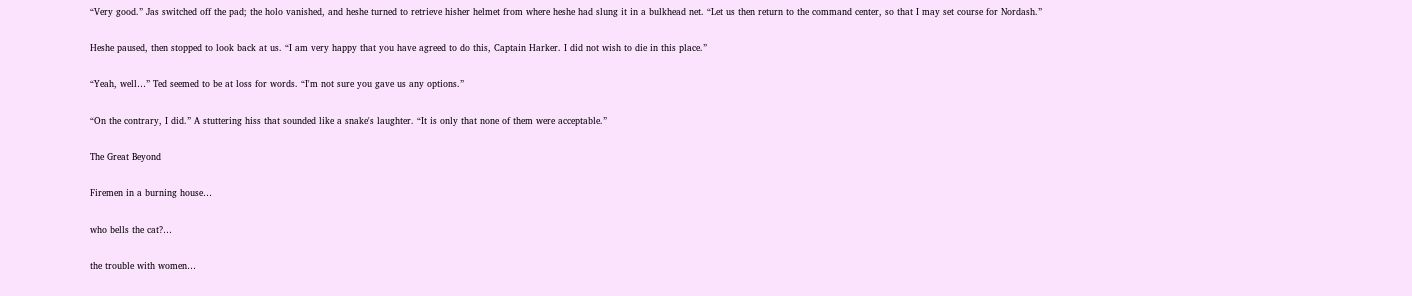“Very good.” Jas switched off the pad; the holo vanished, and heshe turned to retrieve hisher helmet from where heshe had slung it in a bulkhead net. “Let us then return to the command center, so that I may set course for Nordash.”

Heshe paused, then stopped to look back at us. “I am very happy that you have agreed to do this, Captain Harker. I did not wish to die in this place.”

“Yeah, well…” Ted seemed to be at loss for words. “I'm not sure you gave us any options.”

“On the contrary, I did.” A stuttering hiss that sounded like a snake's laughter. “It is only that none of them were acceptable.”

The Great Beyond

Firemen in a burning house…

who bells the cat?…

the trouble with women…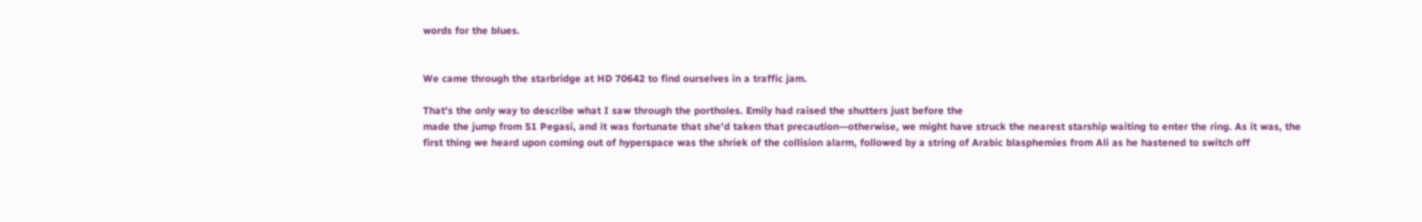words for the blues.


We came through the starbridge at HD 70642 to find ourselves in a traffic jam.

That's the only way to describe what I saw through the portholes. Emily had raised the shutters just before the
made the jump from 51 Pegasi, and it was fortunate that she'd taken that precaution—otherwise, we might have struck the nearest starship waiting to enter the ring. As it was, the first thing we heard upon coming out of hyperspace was the shriek of the collision alarm, followed by a string of Arabic blasphemies from Ali as he hastened to switch off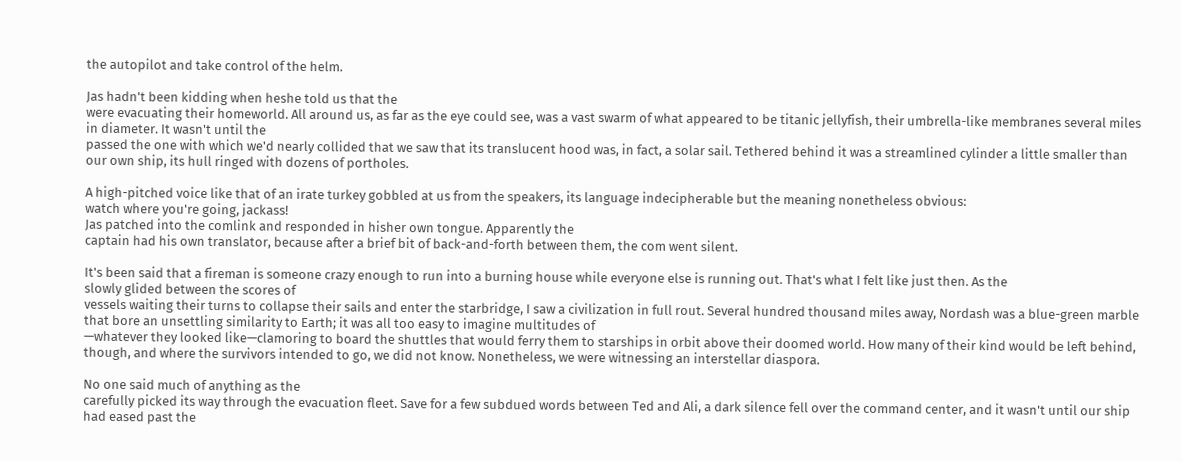the autopilot and take control of the helm.

Jas hadn't been kidding when heshe told us that the
were evacuating their homeworld. All around us, as far as the eye could see, was a vast swarm of what appeared to be titanic jellyfish, their umbrella-like membranes several miles in diameter. It wasn't until the
passed the one with which we'd nearly collided that we saw that its translucent hood was, in fact, a solar sail. Tethered behind it was a streamlined cylinder a little smaller than our own ship, its hull ringed with dozens of portholes.

A high-pitched voice like that of an irate turkey gobbled at us from the speakers, its language indecipherable but the meaning nonetheless obvious:
watch where you're going, jackass!
Jas patched into the comlink and responded in hisher own tongue. Apparently the
captain had his own translator, because after a brief bit of back-and-forth between them, the com went silent.

It's been said that a fireman is someone crazy enough to run into a burning house while everyone else is running out. That's what I felt like just then. As the
slowly glided between the scores of
vessels waiting their turns to collapse their sails and enter the starbridge, I saw a civilization in full rout. Several hundred thousand miles away, Nordash was a blue-green marble that bore an unsettling similarity to Earth; it was all too easy to imagine multitudes of
—whatever they looked like—clamoring to board the shuttles that would ferry them to starships in orbit above their doomed world. How many of their kind would be left behind, though, and where the survivors intended to go, we did not know. Nonetheless, we were witnessing an interstellar diaspora.

No one said much of anything as the
carefully picked its way through the evacuation fleet. Save for a few subdued words between Ted and Ali, a dark silence fell over the command center, and it wasn't until our ship had eased past the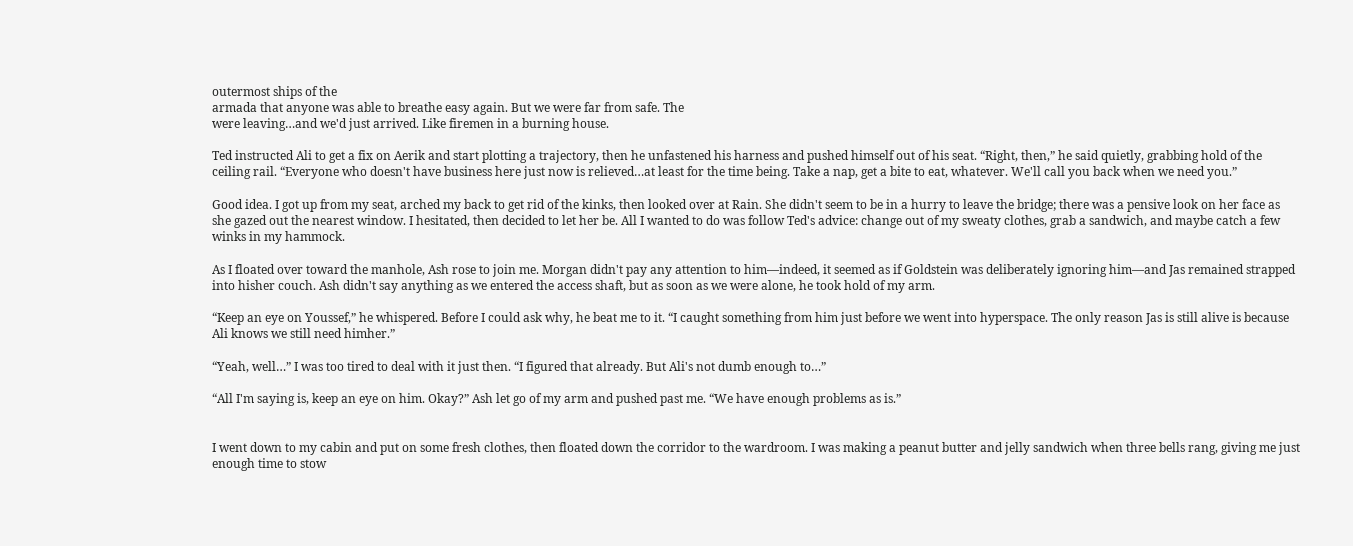outermost ships of the
armada that anyone was able to breathe easy again. But we were far from safe. The
were leaving…and we'd just arrived. Like firemen in a burning house.

Ted instructed Ali to get a fix on Aerik and start plotting a trajectory, then he unfastened his harness and pushed himself out of his seat. “Right, then,” he said quietly, grabbing hold of the ceiling rail. “Everyone who doesn't have business here just now is relieved…at least for the time being. Take a nap, get a bite to eat, whatever. We'll call you back when we need you.”

Good idea. I got up from my seat, arched my back to get rid of the kinks, then looked over at Rain. She didn't seem to be in a hurry to leave the bridge; there was a pensive look on her face as she gazed out the nearest window. I hesitated, then decided to let her be. All I wanted to do was follow Ted's advice: change out of my sweaty clothes, grab a sandwich, and maybe catch a few winks in my hammock.

As I floated over toward the manhole, Ash rose to join me. Morgan didn't pay any attention to him—indeed, it seemed as if Goldstein was deliberately ignoring him—and Jas remained strapped into hisher couch. Ash didn't say anything as we entered the access shaft, but as soon as we were alone, he took hold of my arm.

“Keep an eye on Youssef,” he whispered. Before I could ask why, he beat me to it. “I caught something from him just before we went into hyperspace. The only reason Jas is still alive is because Ali knows we still need himher.”

“Yeah, well…” I was too tired to deal with it just then. “I figured that already. But Ali's not dumb enough to…”

“All I'm saying is, keep an eye on him. Okay?” Ash let go of my arm and pushed past me. “We have enough problems as is.”


I went down to my cabin and put on some fresh clothes, then floated down the corridor to the wardroom. I was making a peanut butter and jelly sandwich when three bells rang, giving me just enough time to stow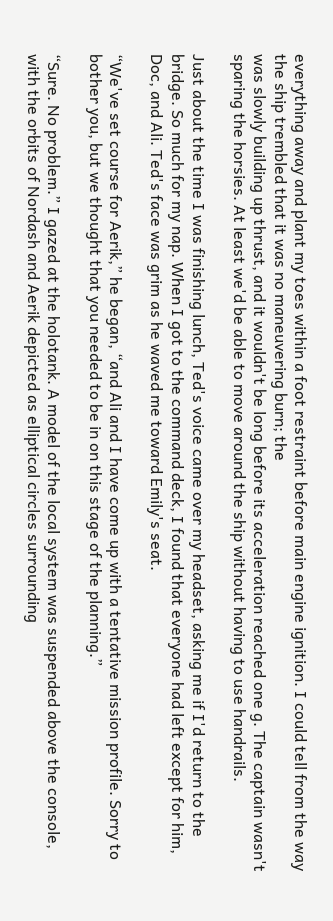everything away and plant my toes within a foot restraint before main engine ignition. I could tell from the way the ship trembled that it was no maneuvering burn; the
was slowly building up thrust, and it wouldn't be long before its acceleration reached one g. The captain wasn't sparing the horsies. At least we'd be able to move around the ship without having to use handrails.

Just about the time I was finishing lunch, Ted's voice came over my headset, asking me if I'd return to the bridge. So much for my nap. When I got to the command deck, I found that everyone had left except for him, Doc, and Ali. Ted's face was grim as he waved me toward Emily's seat.

“We've set course for Aerik,” he began, “and Ali and I have come up with a tentative mission profile. Sorry to bother you, but we thought that you needed to be in on this stage of the planning.”

“Sure. No problem.” I gazed at the holotank. A model of the local system was suspended above the console, with the orbits of Nordash and Aerik depicted as elliptical circles surrounding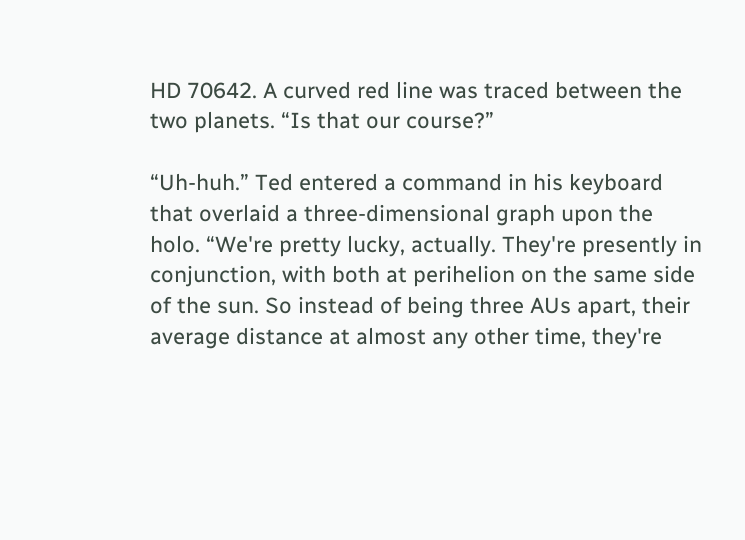HD 70642. A curved red line was traced between the two planets. “Is that our course?”

“Uh-huh.” Ted entered a command in his keyboard that overlaid a three-dimensional graph upon the holo. “We're pretty lucky, actually. They're presently in conjunction, with both at perihelion on the same side of the sun. So instead of being three AUs apart, their average distance at almost any other time, they're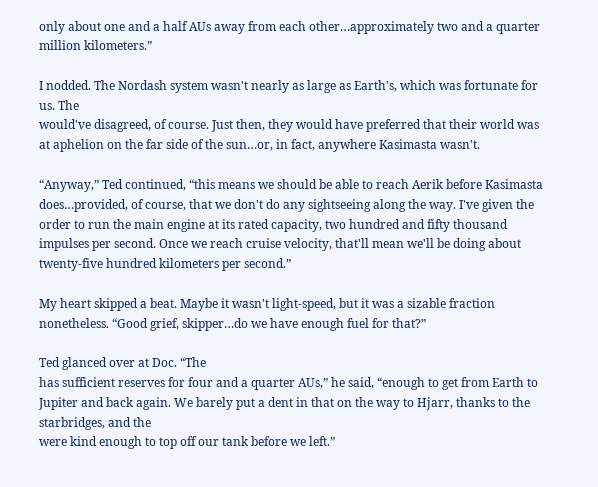only about one and a half AUs away from each other…approximately two and a quarter million kilometers.”

I nodded. The Nordash system wasn't nearly as large as Earth's, which was fortunate for us. The
would've disagreed, of course. Just then, they would have preferred that their world was at aphelion on the far side of the sun…or, in fact, anywhere Kasimasta wasn't.

“Anyway,” Ted continued, “this means we should be able to reach Aerik before Kasimasta does…provided, of course, that we don't do any sightseeing along the way. I've given the order to run the main engine at its rated capacity, two hundred and fifty thousand impulses per second. Once we reach cruise velocity, that'll mean we'll be doing about twenty-five hundred kilometers per second.”

My heart skipped a beat. Maybe it wasn't light-speed, but it was a sizable fraction nonetheless. “Good grief, skipper…do we have enough fuel for that?”

Ted glanced over at Doc. “The
has sufficient reserves for four and a quarter AUs,” he said, “enough to get from Earth to Jupiter and back again. We barely put a dent in that on the way to Hjarr, thanks to the starbridges, and the
were kind enough to top off our tank before we left.”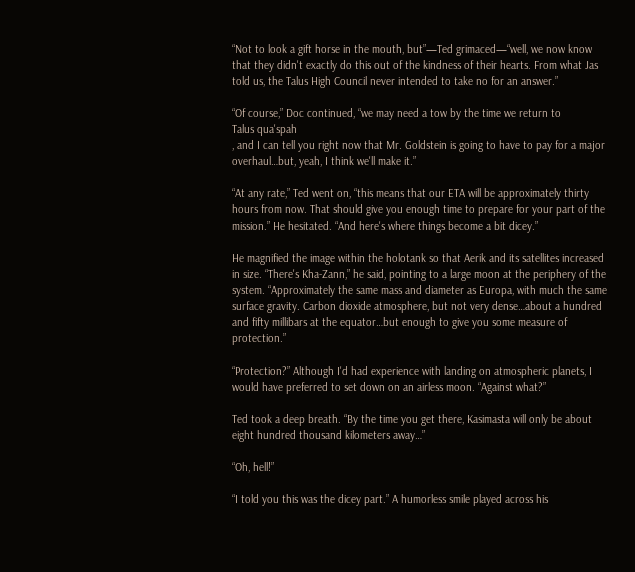“Not to look a gift horse in the mouth, but”—Ted grimaced—“well, we now know that they didn't exactly do this out of the kindness of their hearts. From what Jas told us, the Talus High Council never intended to take no for an answer.”

“Of course,” Doc continued, “we may need a tow by the time we return to
Talus qua'spah
, and I can tell you right now that Mr. Goldstein is going to have to pay for a major overhaul…but, yeah, I think we'll make it.”

“At any rate,” Ted went on, “this means that our ETA will be approximately thirty hours from now. That should give you enough time to prepare for your part of the mission.” He hesitated. “And here's where things become a bit dicey.”

He magnified the image within the holotank so that Aerik and its satellites increased in size. “There's Kha-Zann,” he said, pointing to a large moon at the periphery of the system. “Approximately the same mass and diameter as Europa, with much the same surface gravity. Carbon dioxide atmosphere, but not very dense…about a hundred and fifty millibars at the equator…but enough to give you some measure of protection.”

“Protection?” Although I'd had experience with landing on atmospheric planets, I would have preferred to set down on an airless moon. “Against what?”

Ted took a deep breath. “By the time you get there, Kasimasta will only be about eight hundred thousand kilometers away…”

“Oh, hell!”

“I told you this was the dicey part.” A humorless smile played across his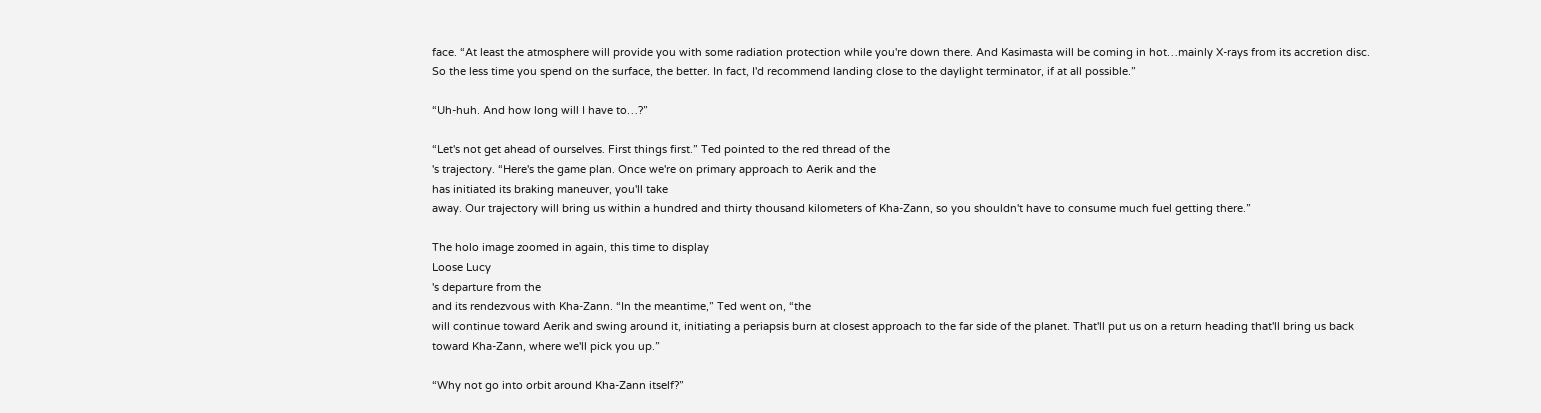face. “At least the atmosphere will provide you with some radiation protection while you're down there. And Kasimasta will be coming in hot…mainly X-rays from its accretion disc. So the less time you spend on the surface, the better. In fact, I'd recommend landing close to the daylight terminator, if at all possible.”

“Uh-huh. And how long will I have to…?”

“Let's not get ahead of ourselves. First things first.” Ted pointed to the red thread of the
's trajectory. “Here's the game plan. Once we're on primary approach to Aerik and the
has initiated its braking maneuver, you'll take
away. Our trajectory will bring us within a hundred and thirty thousand kilometers of Kha-Zann, so you shouldn't have to consume much fuel getting there.”

The holo image zoomed in again, this time to display
Loose Lucy
's departure from the
and its rendezvous with Kha-Zann. “In the meantime,” Ted went on, “the
will continue toward Aerik and swing around it, initiating a periapsis burn at closest approach to the far side of the planet. That'll put us on a return heading that'll bring us back toward Kha-Zann, where we'll pick you up.”

“Why not go into orbit around Kha-Zann itself?”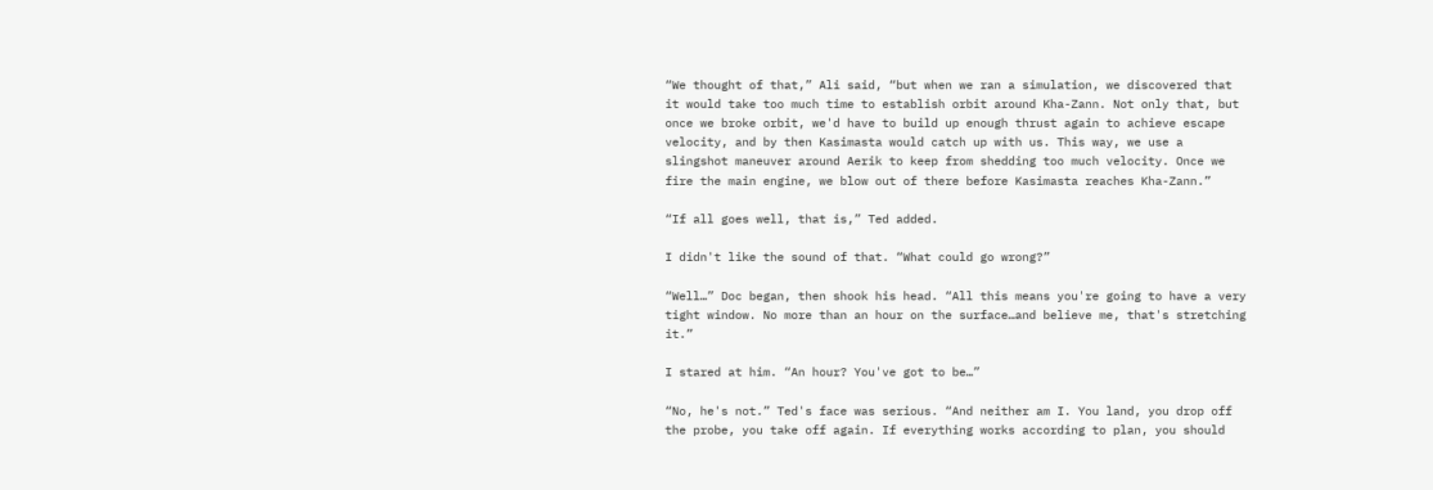“We thought of that,” Ali said, “but when we ran a simulation, we discovered that it would take too much time to establish orbit around Kha-Zann. Not only that, but once we broke orbit, we'd have to build up enough thrust again to achieve escape velocity, and by then Kasimasta would catch up with us. This way, we use a slingshot maneuver around Aerik to keep from shedding too much velocity. Once we fire the main engine, we blow out of there before Kasimasta reaches Kha-Zann.”

“If all goes well, that is,” Ted added.

I didn't like the sound of that. “What could go wrong?”

“Well…” Doc began, then shook his head. “All this means you're going to have a very tight window. No more than an hour on the surface…and believe me, that's stretching it.”

I stared at him. “An hour? You've got to be…”

“No, he's not.” Ted's face was serious. “And neither am I. You land, you drop off the probe, you take off again. If everything works according to plan, you should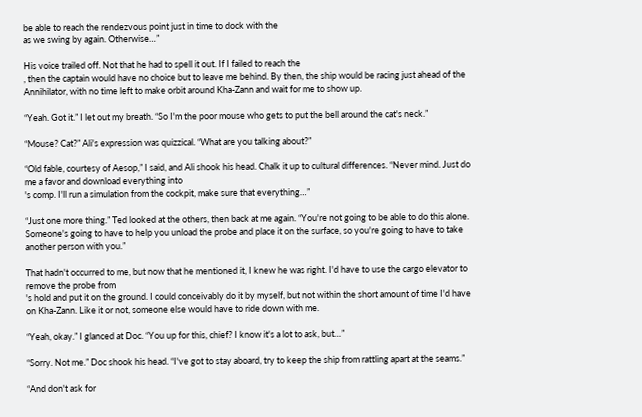be able to reach the rendezvous point just in time to dock with the
as we swing by again. Otherwise…”

His voice trailed off. Not that he had to spell it out. If I failed to reach the
, then the captain would have no choice but to leave me behind. By then, the ship would be racing just ahead of the Annihilator, with no time left to make orbit around Kha-Zann and wait for me to show up.

“Yeah. Got it.” I let out my breath. “So I'm the poor mouse who gets to put the bell around the cat's neck.”

“Mouse? Cat?” Ali's expression was quizzical. “What are you talking about?”

“Old fable, courtesy of Aesop,” I said, and Ali shook his head. Chalk it up to cultural differences. “Never mind. Just do me a favor and download everything into
's comp. I'll run a simulation from the cockpit, make sure that everything…”

“Just one more thing.” Ted looked at the others, then back at me again. “You're not going to be able to do this alone. Someone's going to have to help you unload the probe and place it on the surface, so you're going to have to take another person with you.”

That hadn't occurred to me, but now that he mentioned it, I knew he was right. I'd have to use the cargo elevator to remove the probe from
's hold and put it on the ground. I could conceivably do it by myself, but not within the short amount of time I'd have on Kha-Zann. Like it or not, someone else would have to ride down with me.

“Yeah, okay.” I glanced at Doc. “You up for this, chief? I know it's a lot to ask, but…”

“Sorry. Not me.” Doc shook his head. “I've got to stay aboard, try to keep the ship from rattling apart at the seams.”

“And don't ask for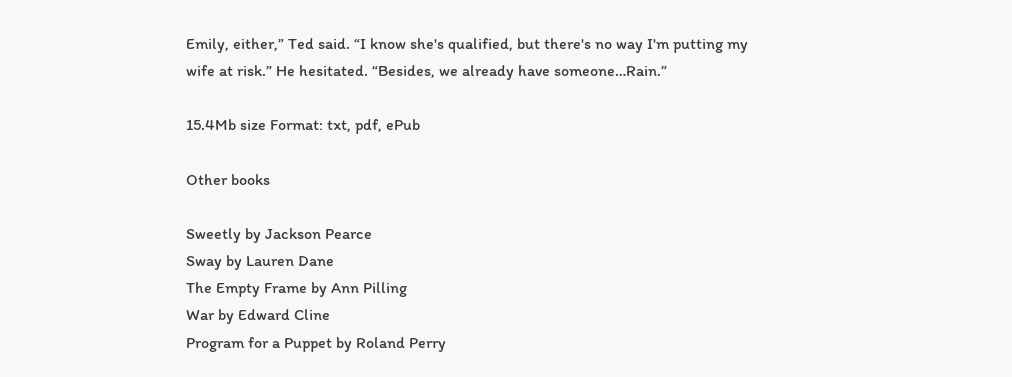Emily, either,” Ted said. “I know she's qualified, but there's no way I'm putting my wife at risk.” He hesitated. “Besides, we already have someone…Rain.”

15.4Mb size Format: txt, pdf, ePub

Other books

Sweetly by Jackson Pearce
Sway by Lauren Dane
The Empty Frame by Ann Pilling
War by Edward Cline
Program for a Puppet by Roland Perry